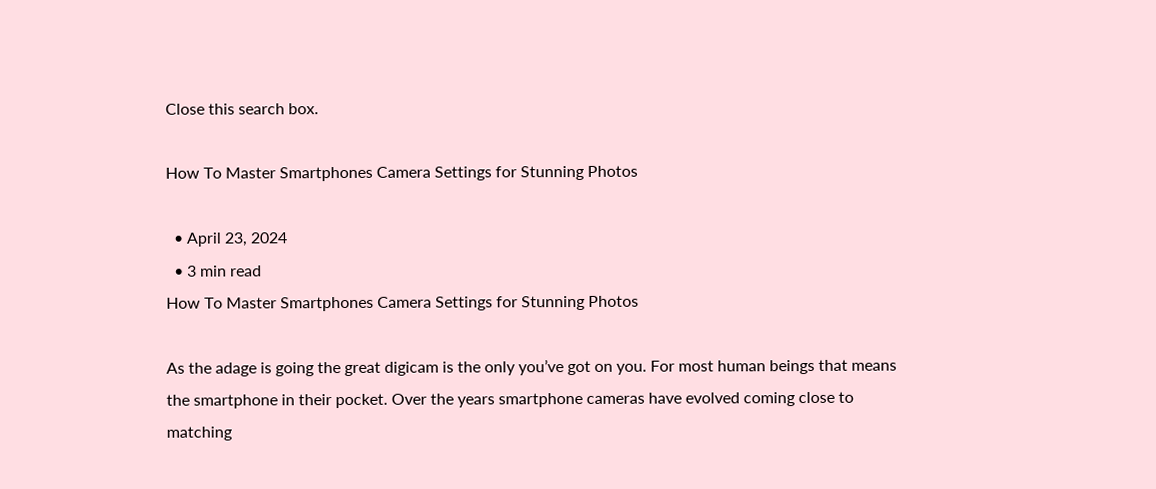Close this search box.

How To Master Smartphones Camera Settings for Stunning Photos

  • April 23, 2024
  • 3 min read
How To Master Smartphones Camera Settings for Stunning Photos

As the adage is going the great digicam is the only you’ve got on you. For most human beings that means the smartphone in their pocket. Over the years smartphone cameras have evolved coming close to matching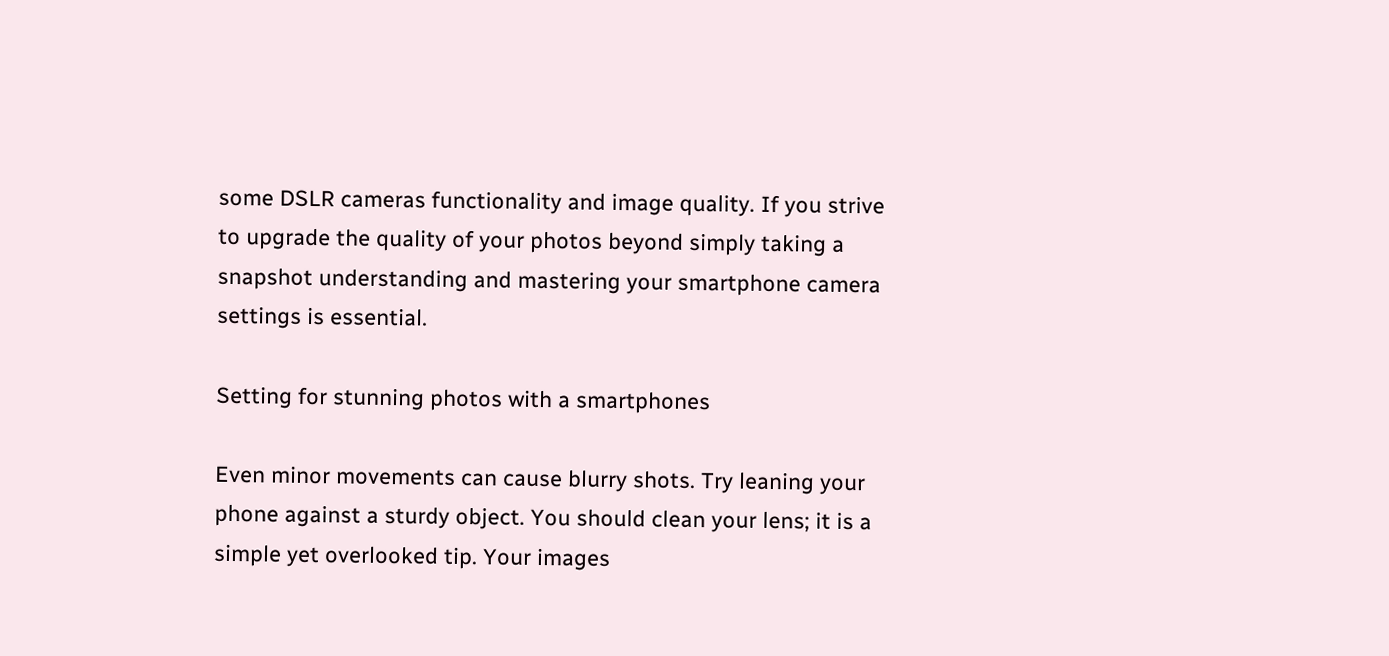some DSLR cameras functionality and image quality. If you strive to upgrade the quality of your photos beyond simply taking a snapshot understanding and mastering your smartphone camera settings is essential.

Setting for stunning photos with a smartphones

Even minor movements can cause blurry shots. Try leaning your phone against a sturdy object. You should clean your lens; it is a simple yet overlooked tip. Your images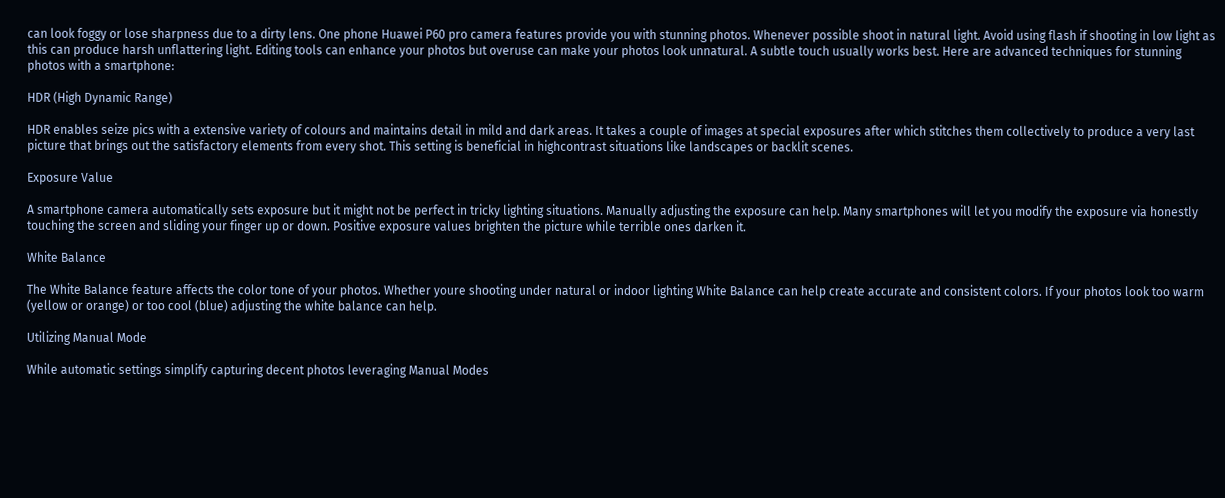can look foggy or lose sharpness due to a dirty lens. One phone Huawei P60 pro camera features provide you with stunning photos. Whenever possible shoot in natural light. Avoid using flash if shooting in low light as this can produce harsh unflattering light. Editing tools can enhance your photos but overuse can make your photos look unnatural. A subtle touch usually works best. Here are advanced techniques for stunning photos with a smartphone:

HDR (High Dynamic Range)

HDR enables seize pics with a extensive variety of colours and maintains detail in mild and dark areas. It takes a couple of images at special exposures after which stitches them collectively to produce a very last picture that brings out the satisfactory elements from every shot. This setting is beneficial in highcontrast situations like landscapes or backlit scenes.

Exposure Value

A smartphone camera automatically sets exposure but it might not be perfect in tricky lighting situations. Manually adjusting the exposure can help. Many smartphones will let you modify the exposure via honestly touching the screen and sliding your finger up or down. Positive exposure values brighten the picture while terrible ones darken it.

White Balance

The White Balance feature affects the color tone of your photos. Whether youre shooting under natural or indoor lighting White Balance can help create accurate and consistent colors. If your photos look too warm (yellow or orange) or too cool (blue) adjusting the white balance can help.

Utilizing Manual Mode

While automatic settings simplify capturing decent photos leveraging Manual Modes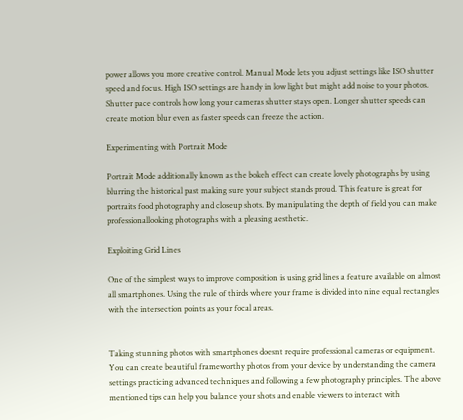power allows you more creative control. Manual Mode lets you adjust settings like ISO shutter speed and focus. High ISO settings are handy in low light but might add noise to your photos. Shutter pace controls how long your cameras shutter stays open. Longer shutter speeds can create motion blur even as faster speeds can freeze the action.

Experimenting with Portrait Mode

Portrait Mode additionally known as the bokeh effect can create lovely photographs by using blurring the historical past making sure your subject stands proud. This feature is great for portraits food photography and closeup shots. By manipulating the depth of field you can make professionallooking photographs with a pleasing aesthetic.

Exploiting Grid Lines

One of the simplest ways to improve composition is using grid lines a feature available on almost all smartphones. Using the rule of thirds where your frame is divided into nine equal rectangles with the intersection points as your focal areas.


Taking stunning photos with smartphones doesnt require professional cameras or equipment. You can create beautiful frameworthy photos from your device by understanding the camera settings practicing advanced techniques and following a few photography principles. The above mentioned tips can help you balance your shots and enable viewers to interact with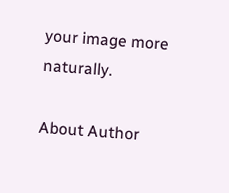your image more naturally.

About Author